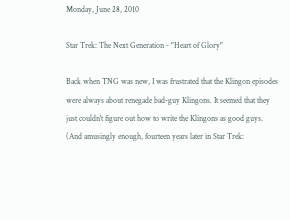Monday, June 28, 2010

Star Trek: The Next Generation - "Heart of Glory"

Back when TNG was new, I was frustrated that the Klingon episodes were always about renegade bad-guy Klingons. It seemed that they just couldn't figure out how to write the Klingons as good guys. (And amusingly enough, fourteen years later in Star Trek: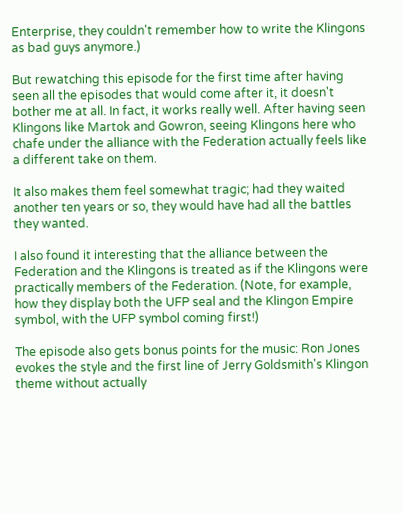Enterprise, they couldn't remember how to write the Klingons as bad guys anymore.)

But rewatching this episode for the first time after having seen all the episodes that would come after it, it doesn't bother me at all. In fact, it works really well. After having seen Klingons like Martok and Gowron, seeing Klingons here who chafe under the alliance with the Federation actually feels like a different take on them.

It also makes them feel somewhat tragic; had they waited another ten years or so, they would have had all the battles they wanted.

I also found it interesting that the alliance between the Federation and the Klingons is treated as if the Klingons were practically members of the Federation. (Note, for example, how they display both the UFP seal and the Klingon Empire symbol, with the UFP symbol coming first!)

The episode also gets bonus points for the music: Ron Jones evokes the style and the first line of Jerry Goldsmith's Klingon theme without actually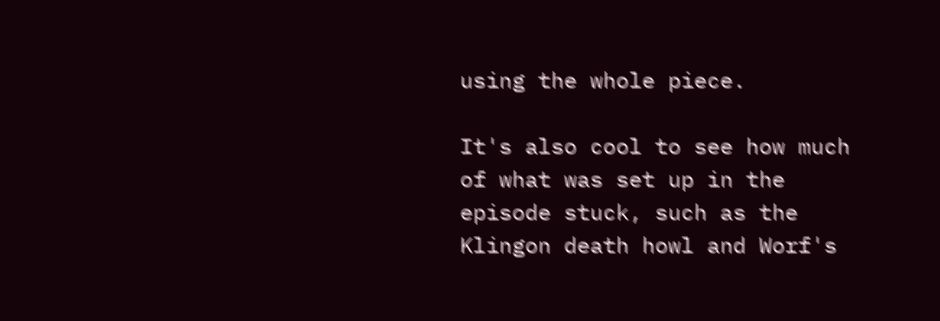using the whole piece.

It's also cool to see how much of what was set up in the episode stuck, such as the Klingon death howl and Worf's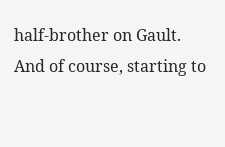half-brother on Gault. And of course, starting to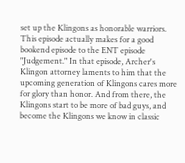set up the Klingons as honorable warriors. This episode actually makes for a good bookend episode to the ENT episode "Judgement." In that episode, Archer's Klingon attorney laments to him that the upcoming generation of Klingons cares more for glory than honor. And from there, the Klingons start to be more of bad guys, and become the Klingons we know in classic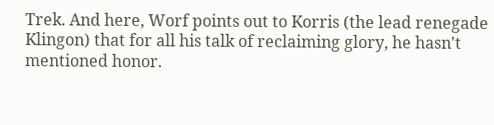Trek. And here, Worf points out to Korris (the lead renegade Klingon) that for all his talk of reclaiming glory, he hasn't mentioned honor.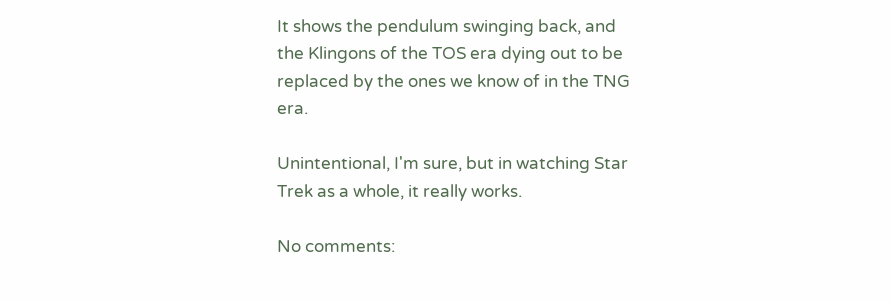It shows the pendulum swinging back, and the Klingons of the TOS era dying out to be replaced by the ones we know of in the TNG era.

Unintentional, I'm sure, but in watching Star Trek as a whole, it really works.

No comments: